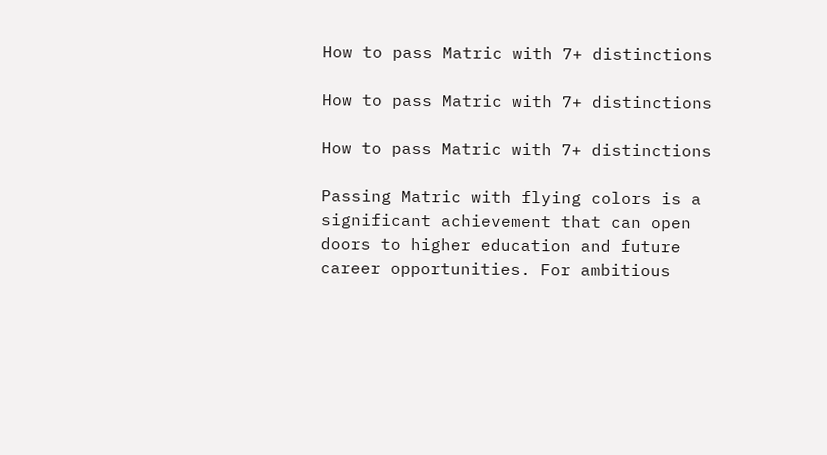How to pass Matric with 7+ distinctions

How to pass Matric with 7+ distinctions

How to pass Matric with 7+ distinctions

Passing Matric with flying colors is a significant achievement that can open doors to higher education and future career opportunities. For ambitious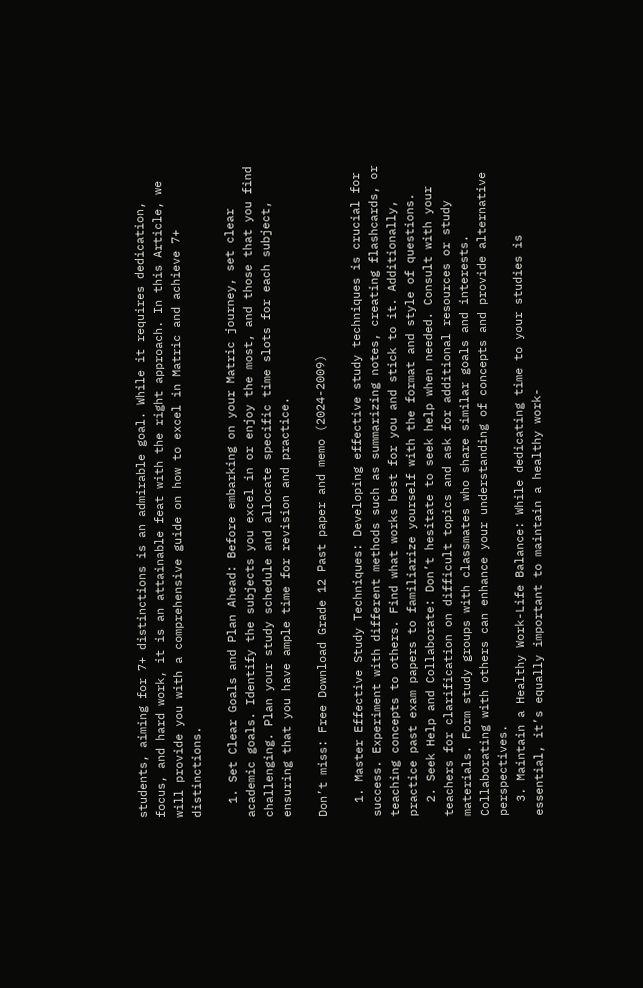students, aiming for 7+ distinctions is an admirable goal. While it requires dedication, focus, and hard work, it is an attainable feat with the right approach. In this Article, we will provide you with a comprehensive guide on how to excel in Matric and achieve 7+ distinctions.

  1. Set Clear Goals and Plan Ahead: Before embarking on your Matric journey, set clear academic goals. Identify the subjects you excel in or enjoy the most, and those that you find challenging. Plan your study schedule and allocate specific time slots for each subject, ensuring that you have ample time for revision and practice.

Don’t miss: Free Download Grade 12 Past paper and memo (2024-2009)

  1. Master Effective Study Techniques: Developing effective study techniques is crucial for success. Experiment with different methods such as summarizing notes, creating flashcards, or teaching concepts to others. Find what works best for you and stick to it. Additionally, practice past exam papers to familiarize yourself with the format and style of questions.
  2. Seek Help and Collaborate: Don’t hesitate to seek help when needed. Consult with your teachers for clarification on difficult topics and ask for additional resources or study materials. Form study groups with classmates who share similar goals and interests. Collaborating with others can enhance your understanding of concepts and provide alternative perspectives.
  3. Maintain a Healthy Work-Life Balance: While dedicating time to your studies is essential, it’s equally important to maintain a healthy work-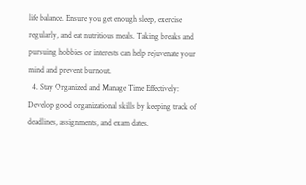life balance. Ensure you get enough sleep, exercise regularly, and eat nutritious meals. Taking breaks and pursuing hobbies or interests can help rejuvenate your mind and prevent burnout.
  4. Stay Organized and Manage Time Effectively: Develop good organizational skills by keeping track of deadlines, assignments, and exam dates.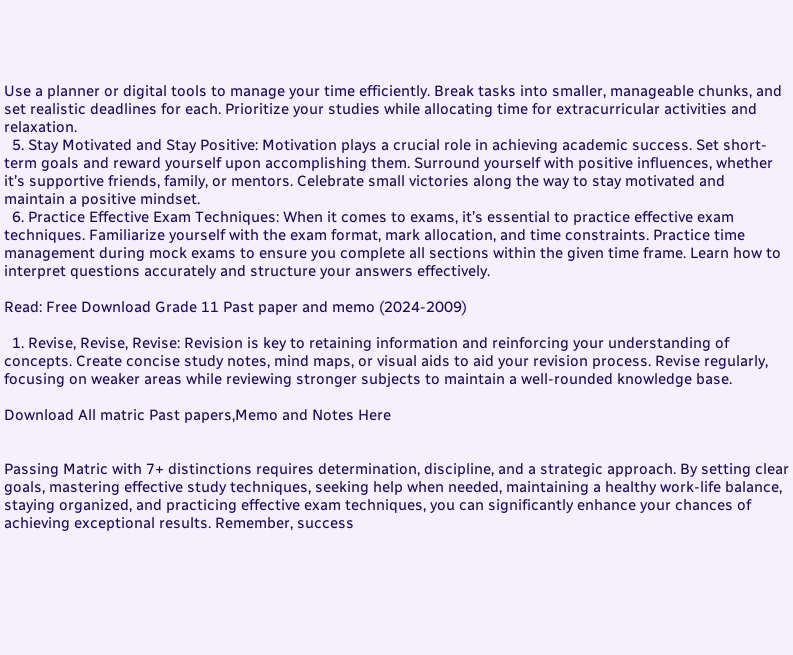Use a planner or digital tools to manage your time efficiently. Break tasks into smaller, manageable chunks, and set realistic deadlines for each. Prioritize your studies while allocating time for extracurricular activities and relaxation.
  5. Stay Motivated and Stay Positive: Motivation plays a crucial role in achieving academic success. Set short-term goals and reward yourself upon accomplishing them. Surround yourself with positive influences, whether it’s supportive friends, family, or mentors. Celebrate small victories along the way to stay motivated and maintain a positive mindset.
  6. Practice Effective Exam Techniques: When it comes to exams, it’s essential to practice effective exam techniques. Familiarize yourself with the exam format, mark allocation, and time constraints. Practice time management during mock exams to ensure you complete all sections within the given time frame. Learn how to interpret questions accurately and structure your answers effectively.

Read: Free Download Grade 11 Past paper and memo (2024-2009)

  1. Revise, Revise, Revise: Revision is key to retaining information and reinforcing your understanding of concepts. Create concise study notes, mind maps, or visual aids to aid your revision process. Revise regularly, focusing on weaker areas while reviewing stronger subjects to maintain a well-rounded knowledge base.

Download All matric Past papers,Memo and Notes Here


Passing Matric with 7+ distinctions requires determination, discipline, and a strategic approach. By setting clear goals, mastering effective study techniques, seeking help when needed, maintaining a healthy work-life balance, staying organized, and practicing effective exam techniques, you can significantly enhance your chances of achieving exceptional results. Remember, success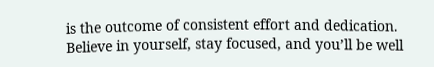is the outcome of consistent effort and dedication. Believe in yourself, stay focused, and you’ll be well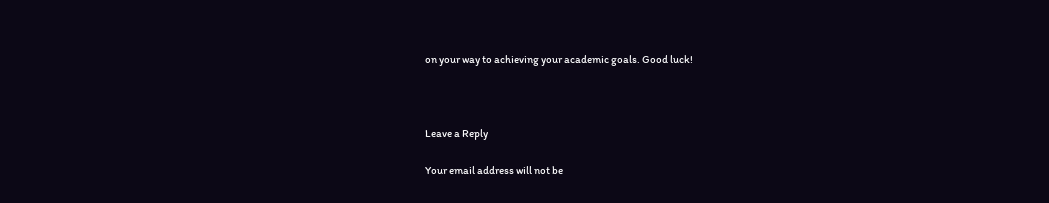on your way to achieving your academic goals. Good luck!



Leave a Reply

Your email address will not be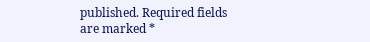published. Required fields are marked *